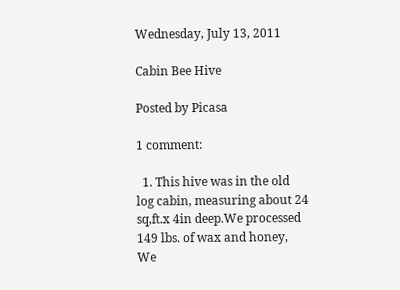Wednesday, July 13, 2011

Cabin Bee Hive

Posted by Picasa

1 comment:

  1. This hive was in the old log cabin, measuring about 24 sq,ft.x 4in deep.We processed 149 lbs. of wax and honey, We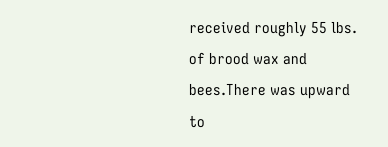received roughly 55 lbs. of brood wax and bees.There was upward to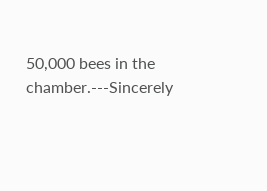50,000 bees in the chamber.---Sincerely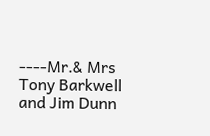----Mr.& Mrs Tony Barkwell and Jim Dunn